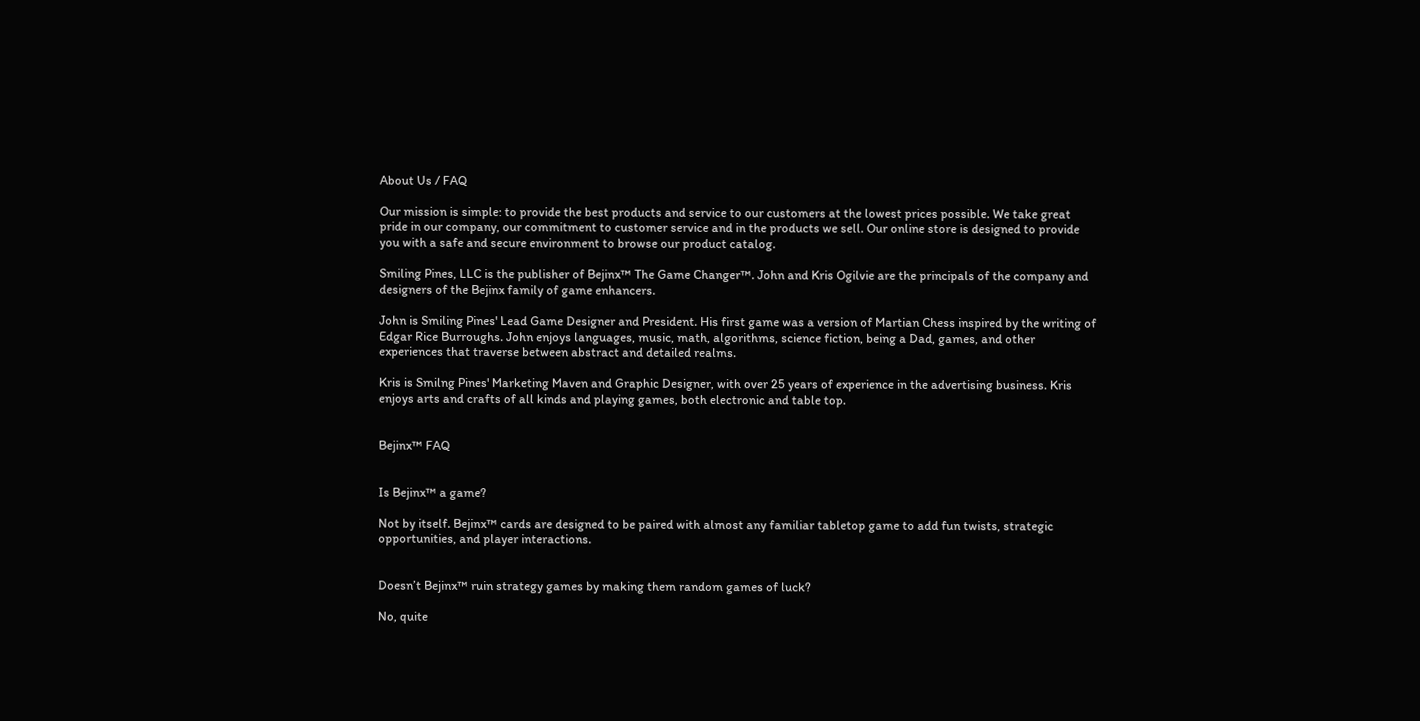About Us / FAQ

Our mission is simple: to provide the best products and service to our customers at the lowest prices possible. We take great pride in our company, our commitment to customer service and in the products we sell. Our online store is designed to provide you with a safe and secure environment to browse our product catalog.

Smiling Pines, LLC is the publisher of Bejinx™ The Game Changer™. John and Kris Ogilvie are the principals of the company and designers of the Bejinx family of game enhancers.

John is Smiling Pines' Lead Game Designer and President. His first game was a version of Martian Chess inspired by the writing of Edgar Rice Burroughs. John enjoys languages, music, math, algorithms, science fiction, being a Dad, games, and other experiences that traverse between abstract and detailed realms.

Kris is Smilng Pines' Marketing Maven and Graphic Designer, with over 25 years of experience in the advertising business. Kris enjoys arts and crafts of all kinds and playing games, both electronic and table top.


Bejinx™ FAQ


Is Bejinx™ a game?

Not by itself. Bejinx™ cards are designed to be paired with almost any familiar tabletop game to add fun twists, strategic opportunities, and player interactions.


Doesn’t Bejinx™ ruin strategy games by making them random games of luck?

No, quite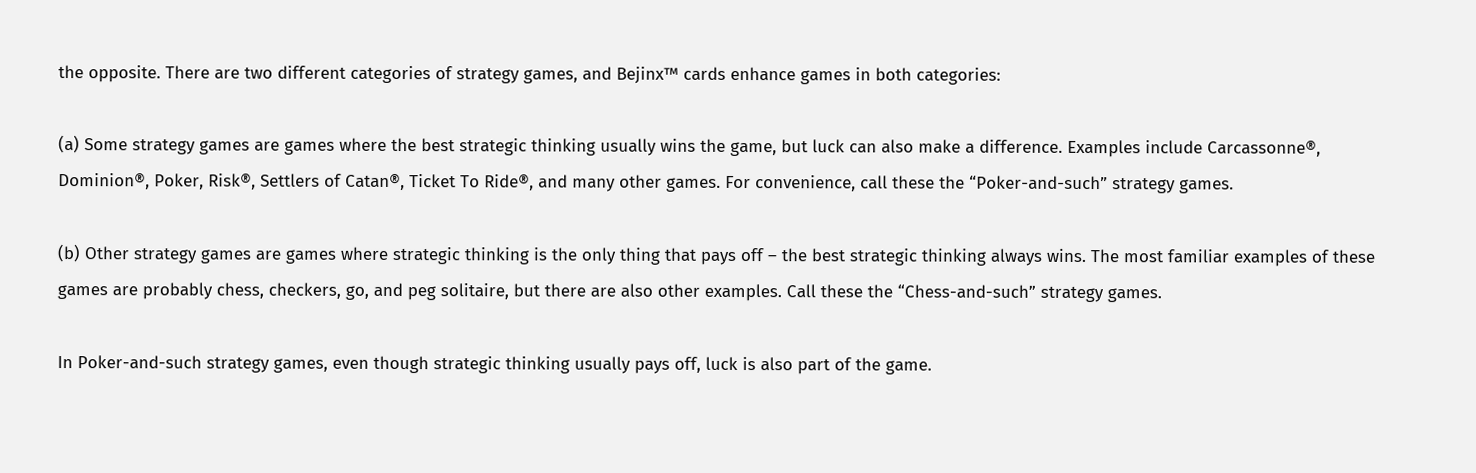the opposite. There are two different categories of strategy games, and Bejinx™ cards enhance games in both categories:

(a) Some strategy games are games where the best strategic thinking usually wins the game, but luck can also make a difference. Examples include Carcassonne®, Dominion®, Poker, Risk®, Settlers of Catan®, Ticket To Ride®, and many other games. For convenience, call these the “Poker-and-such” strategy games.

(b) Other strategy games are games where strategic thinking is the only thing that pays off – the best strategic thinking always wins. The most familiar examples of these games are probably chess, checkers, go, and peg solitaire, but there are also other examples. Call these the “Chess-and-such” strategy games.

In Poker-and-such strategy games, even though strategic thinking usually pays off, luck is also part of the game.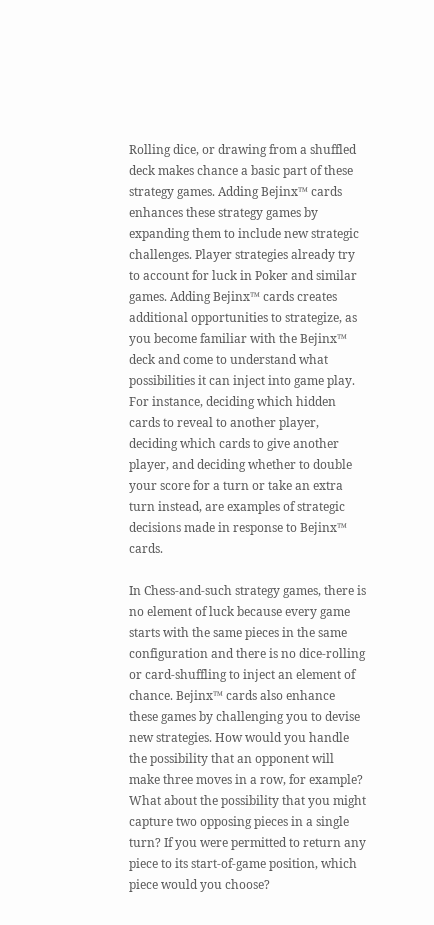Rolling dice, or drawing from a shuffled deck makes chance a basic part of these strategy games. Adding Bejinx™ cards enhances these strategy games by expanding them to include new strategic challenges. Player strategies already try to account for luck in Poker and similar games. Adding Bejinx™ cards creates additional opportunities to strategize, as you become familiar with the Bejinx™ deck and come to understand what possibilities it can inject into game play. For instance, deciding which hidden cards to reveal to another player, deciding which cards to give another player, and deciding whether to double your score for a turn or take an extra turn instead, are examples of strategic decisions made in response to Bejinx™ cards.

In Chess-and-such strategy games, there is no element of luck because every game starts with the same pieces in the same configuration and there is no dice-rolling or card-shuffling to inject an element of chance. Bejinx™ cards also enhance these games by challenging you to devise new strategies. How would you handle the possibility that an opponent will make three moves in a row, for example? What about the possibility that you might capture two opposing pieces in a single turn? If you were permitted to return any piece to its start-of-game position, which piece would you choose?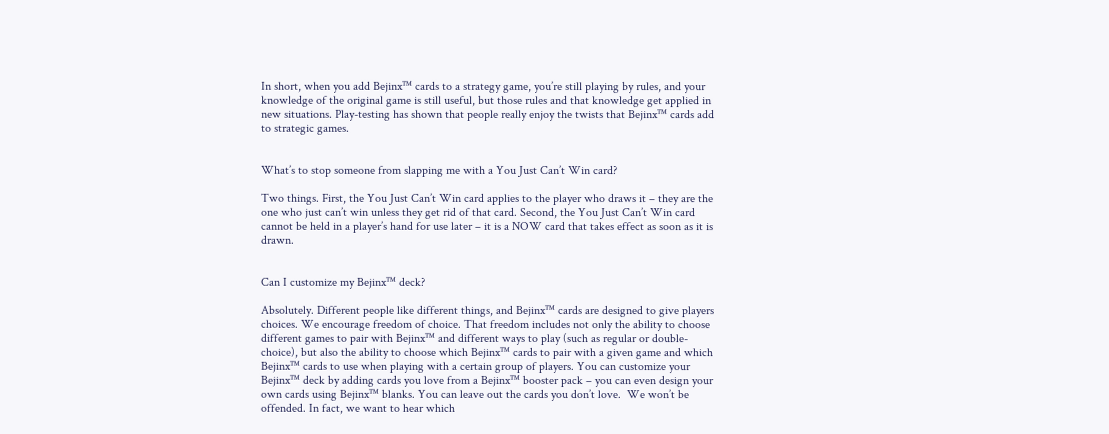In short, when you add Bejinx™ cards to a strategy game, you’re still playing by rules, and your knowledge of the original game is still useful, but those rules and that knowledge get applied in new situations. Play-testing has shown that people really enjoy the twists that Bejinx™ cards add to strategic games.


What’s to stop someone from slapping me with a You Just Can’t Win card?

Two things. First, the You Just Can’t Win card applies to the player who draws it – they are the one who just can’t win unless they get rid of that card. Second, the You Just Can’t Win card cannot be held in a player’s hand for use later – it is a NOW card that takes effect as soon as it is drawn.


Can I customize my Bejinx™ deck?

Absolutely. Different people like different things, and Bejinx™ cards are designed to give players choices. We encourage freedom of choice. That freedom includes not only the ability to choose different games to pair with Bejinx™ and different ways to play (such as regular or double-choice), but also the ability to choose which Bejinx™ cards to pair with a given game and which Bejinx™ cards to use when playing with a certain group of players. You can customize your Bejinx™ deck by adding cards you love from a Bejinx™ booster pack – you can even design your own cards using Bejinx™ blanks. You can leave out the cards you don’t love.  We won’t be offended. In fact, we want to hear which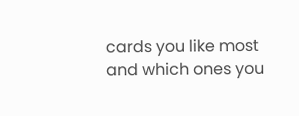cards you like most and which ones you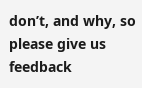don’t, and why, so please give us feedback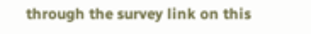through the survey link on this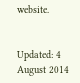website.


Updated: 4 August 2014